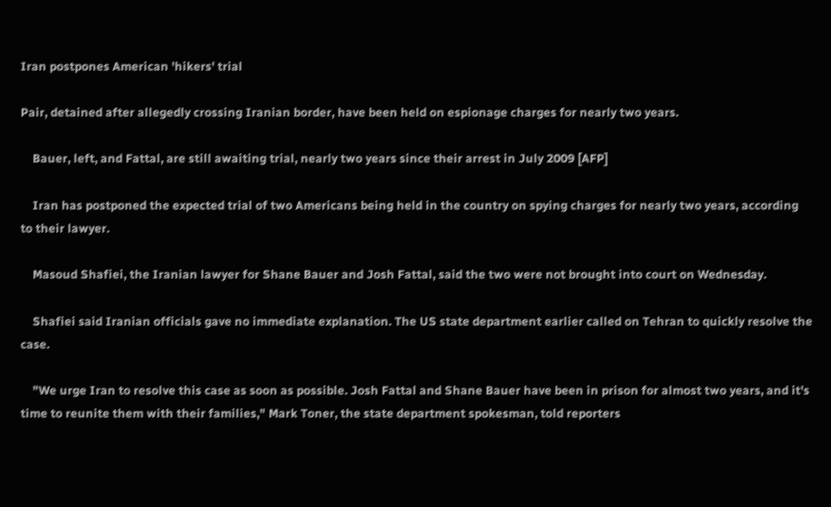Iran postpones American 'hikers' trial

Pair, detained after allegedly crossing Iranian border, have been held on espionage charges for nearly two years.

    Bauer, left, and Fattal, are still awaiting trial, nearly two years since their arrest in July 2009 [AFP]

    Iran has postponed the expected trial of two Americans being held in the country on spying charges for nearly two years, according to their lawyer.

    Masoud Shafiei, the Iranian lawyer for Shane Bauer and Josh Fattal, said the two were not brought into court on Wednesday.

    Shafiei said Iranian officials gave no immediate explanation. The US state department earlier called on Tehran to quickly resolve the case.

    "We urge Iran to resolve this case as soon as possible. Josh Fattal and Shane Bauer have been in prison for almost two years, and it's time to reunite them with their families," Mark Toner, the state department spokesman, told reporters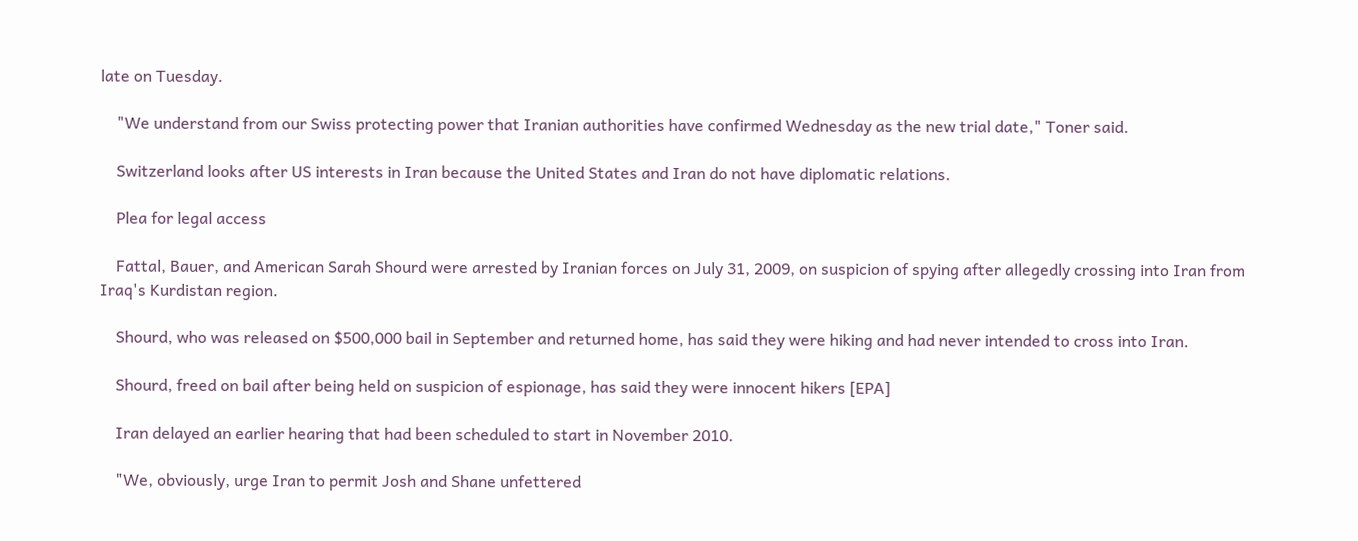late on Tuesday.

    "We understand from our Swiss protecting power that Iranian authorities have confirmed Wednesday as the new trial date," Toner said.

    Switzerland looks after US interests in Iran because the United States and Iran do not have diplomatic relations.

    Plea for legal access

    Fattal, Bauer, and American Sarah Shourd were arrested by Iranian forces on July 31, 2009, on suspicion of spying after allegedly crossing into Iran from Iraq's Kurdistan region.

    Shourd, who was released on $500,000 bail in September and returned home, has said they were hiking and had never intended to cross into Iran.

    Shourd, freed on bail after being held on suspicion of espionage, has said they were innocent hikers [EPA]

    Iran delayed an earlier hearing that had been scheduled to start in November 2010.

    "We, obviously, urge Iran to permit Josh and Shane unfettered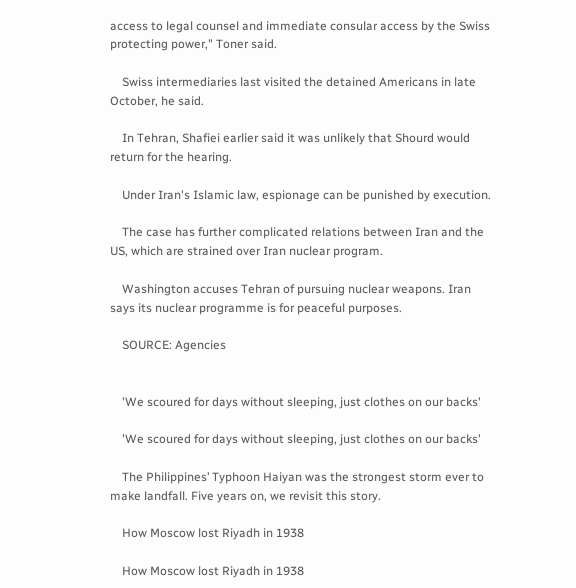access to legal counsel and immediate consular access by the Swiss protecting power," Toner said.

    Swiss intermediaries last visited the detained Americans in late October, he said.

    In Tehran, Shafiei earlier said it was unlikely that Shourd would return for the hearing.

    Under Iran's Islamic law, espionage can be punished by execution.

    The case has further complicated relations between Iran and the US, which are strained over Iran nuclear program.

    Washington accuses Tehran of pursuing nuclear weapons. Iran says its nuclear programme is for peaceful purposes.

    SOURCE: Agencies


    'We scoured for days without sleeping, just clothes on our backs'

    'We scoured for days without sleeping, just clothes on our backs'

    The Philippines’ Typhoon Haiyan was the strongest storm ever to make landfall. Five years on, we revisit this story.

    How Moscow lost Riyadh in 1938

    How Moscow lost Riyadh in 1938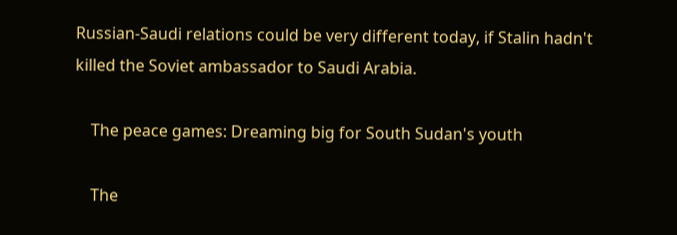Russian-Saudi relations could be very different today, if Stalin hadn't killed the Soviet ambassador to Saudi Arabia.

    The peace games: Dreaming big for South Sudan's youth

    The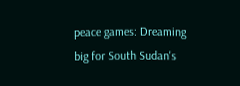peace games: Dreaming big for South Sudan's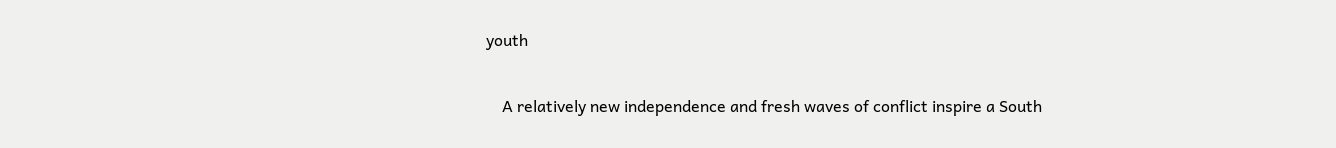youth

    A relatively new independence and fresh waves of conflict inspire a South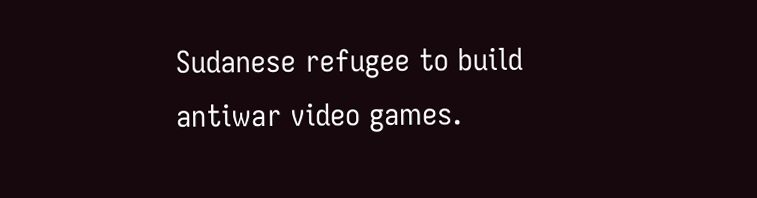Sudanese refugee to build antiwar video games.